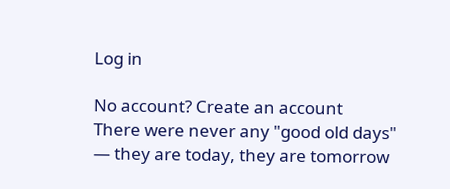Log in

No account? Create an account
There were never any "good old days" — they are today, they are tomorrow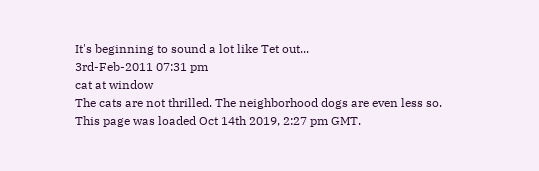It's beginning to sound a lot like Tet out...
3rd-Feb-2011 07:31 pm
cat at window
The cats are not thrilled. The neighborhood dogs are even less so.
This page was loaded Oct 14th 2019, 2:27 pm GMT.